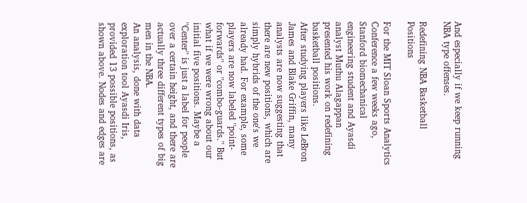And especially if we keep running NBA type offenses.

Redefining NBA Basketball Positions

For the MIT Sloan Sports Analytics Conference a few weeks ago, Stanford biomechanical engineering student and Ayasdi analyst Muthu Alagappan presented his work on redefining basketball positions.
After studying players like LeBron James and Blake Griffin, many analysts are now suggesting that there are new positions, which are simply hybrids of the one's we already had. For example, some players are now labeled "point-forwards" or "combo-guards." But what if we were wrong about our initial five positions. Maybe a "Center" is just a label for people over a certain height, and there are actually three different types of big men in the NBA.
An analysis, done with data exploration tool Ayasdi Iris, provided 13 possible positions, as shown above. Nodes and edges are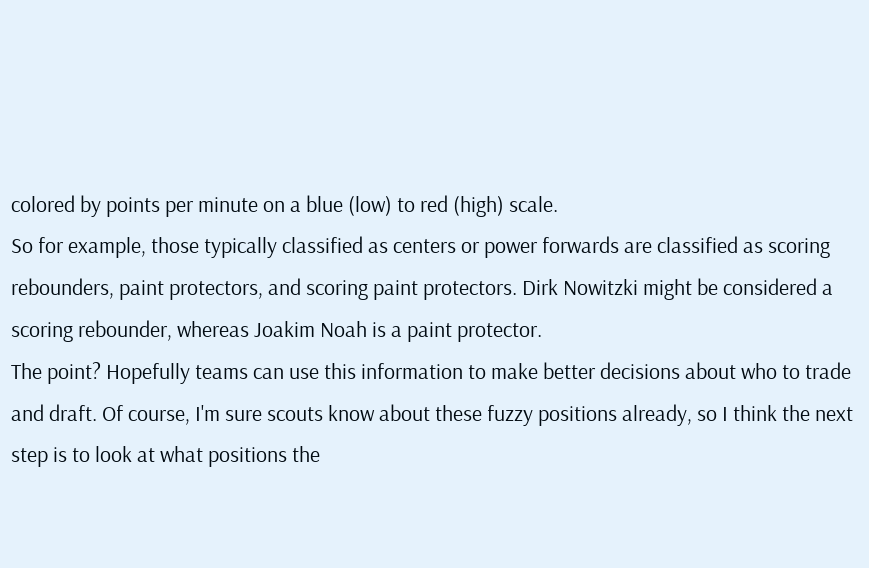colored by points per minute on a blue (low) to red (high) scale.
So for example, those typically classified as centers or power forwards are classified as scoring rebounders, paint protectors, and scoring paint protectors. Dirk Nowitzki might be considered a scoring rebounder, whereas Joakim Noah is a paint protector.
The point? Hopefully teams can use this information to make better decisions about who to trade and draft. Of course, I'm sure scouts know about these fuzzy positions already, so I think the next step is to look at what positions the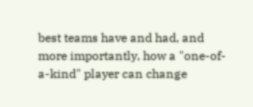best teams have and had, and more importantly, how a "one-of-a-kind" player can change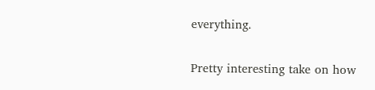everything.

Pretty interesting take on how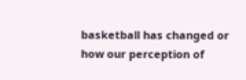basketball has changed or how our perception of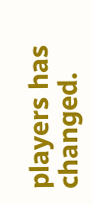players has changed.